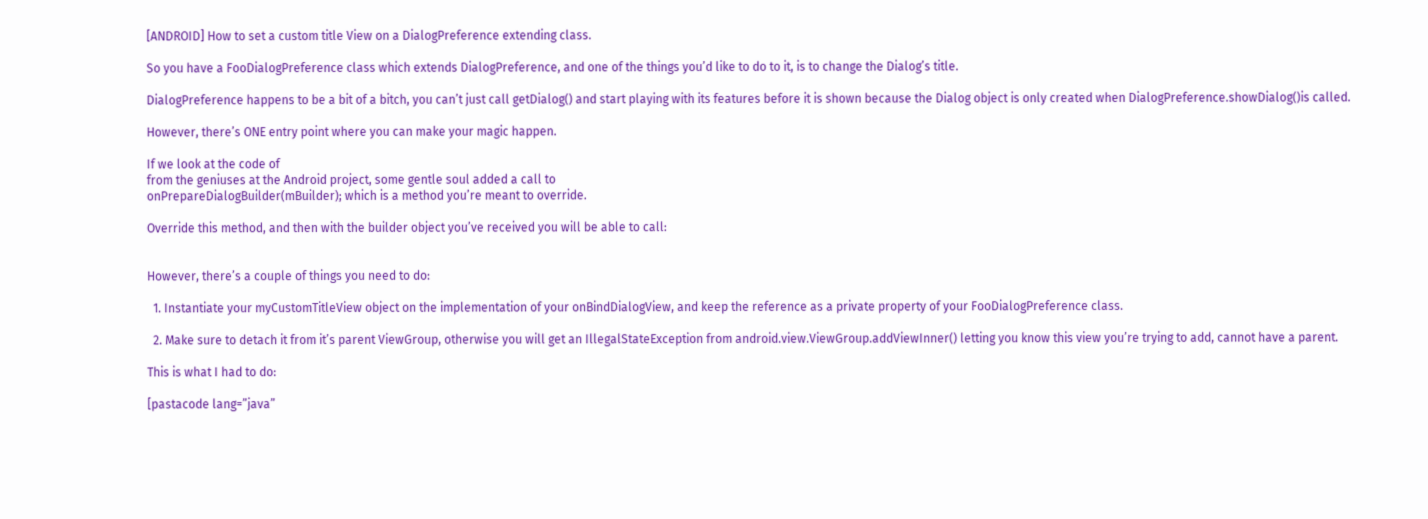[ANDROID] How to set a custom title View on a DialogPreference extending class.

So you have a FooDialogPreference class which extends DialogPreference, and one of the things you’d like to do to it, is to change the Dialog’s title.

DialogPreference happens to be a bit of a bitch, you can’t just call getDialog() and start playing with its features before it is shown because the Dialog object is only created when DialogPreference.showDialog()is called.

However, there’s ONE entry point where you can make your magic happen.

If we look at the code of
from the geniuses at the Android project, some gentle soul added a call to
onPrepareDialogBuilder(mBuilder); which is a method you’re meant to override.

Override this method, and then with the builder object you’ve received you will be able to call:


However, there’s a couple of things you need to do:

  1. Instantiate your myCustomTitleView object on the implementation of your onBindDialogView, and keep the reference as a private property of your FooDialogPreference class.

  2. Make sure to detach it from it’s parent ViewGroup, otherwise you will get an IllegalStateException from android.view.ViewGroup.addViewInner() letting you know this view you’re trying to add, cannot have a parent.

This is what I had to do:

[pastacode lang=”java”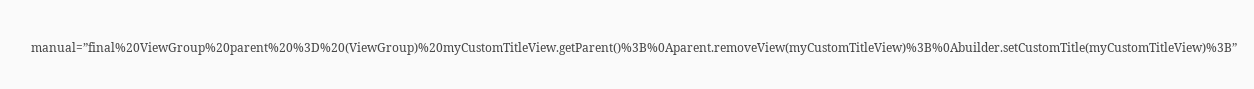manual=”final%20ViewGroup%20parent%20%3D%20(ViewGroup)%20myCustomTitleView.getParent()%3B%0Aparent.removeView(myCustomTitleView)%3B%0Abuilder.setCustomTitle(myCustomTitleView)%3B”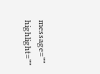message=”” highlight=””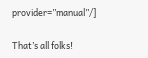provider=”manual”/]

That’s all folks!